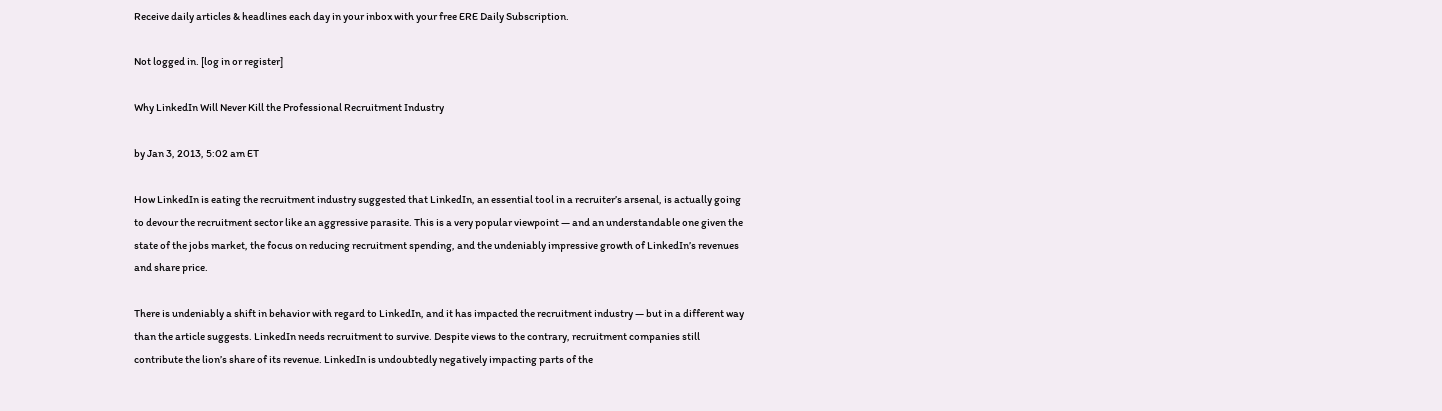Receive daily articles & headlines each day in your inbox with your free ERE Daily Subscription.

Not logged in. [log in or register]

Why LinkedIn Will Never Kill the Professional Recruitment Industry

by Jan 3, 2013, 5:02 am ET

How LinkedIn is eating the recruitment industry suggested that LinkedIn, an essential tool in a recruiter’s arsenal, is actually going to devour the recruitment sector like an aggressive parasite. This is a very popular viewpoint — and an understandable one given the state of the jobs market, the focus on reducing recruitment spending, and the undeniably impressive growth of LinkedIn’s revenues and share price.

There is undeniably a shift in behavior with regard to LinkedIn, and it has impacted the recruitment industry — but in a different way than the article suggests. LinkedIn needs recruitment to survive. Despite views to the contrary, recruitment companies still contribute the lion’s share of its revenue. LinkedIn is undoubtedly negatively impacting parts of the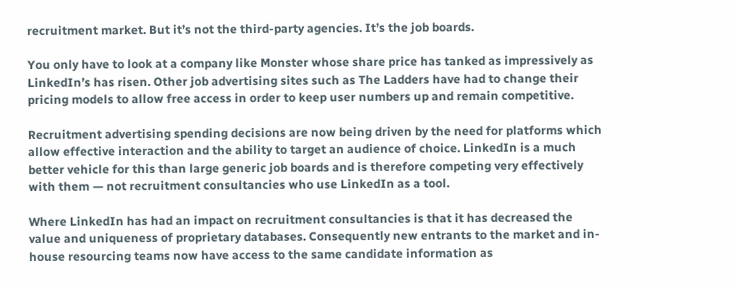recruitment market. But it’s not the third-party agencies. It’s the job boards.

You only have to look at a company like Monster whose share price has tanked as impressively as LinkedIn’s has risen. Other job advertising sites such as The Ladders have had to change their pricing models to allow free access in order to keep user numbers up and remain competitive.

Recruitment advertising spending decisions are now being driven by the need for platforms which allow effective interaction and the ability to target an audience of choice. LinkedIn is a much better vehicle for this than large generic job boards and is therefore competing very effectively with them — not recruitment consultancies who use LinkedIn as a tool.

Where LinkedIn has had an impact on recruitment consultancies is that it has decreased the value and uniqueness of proprietary databases. Consequently new entrants to the market and in-house resourcing teams now have access to the same candidate information as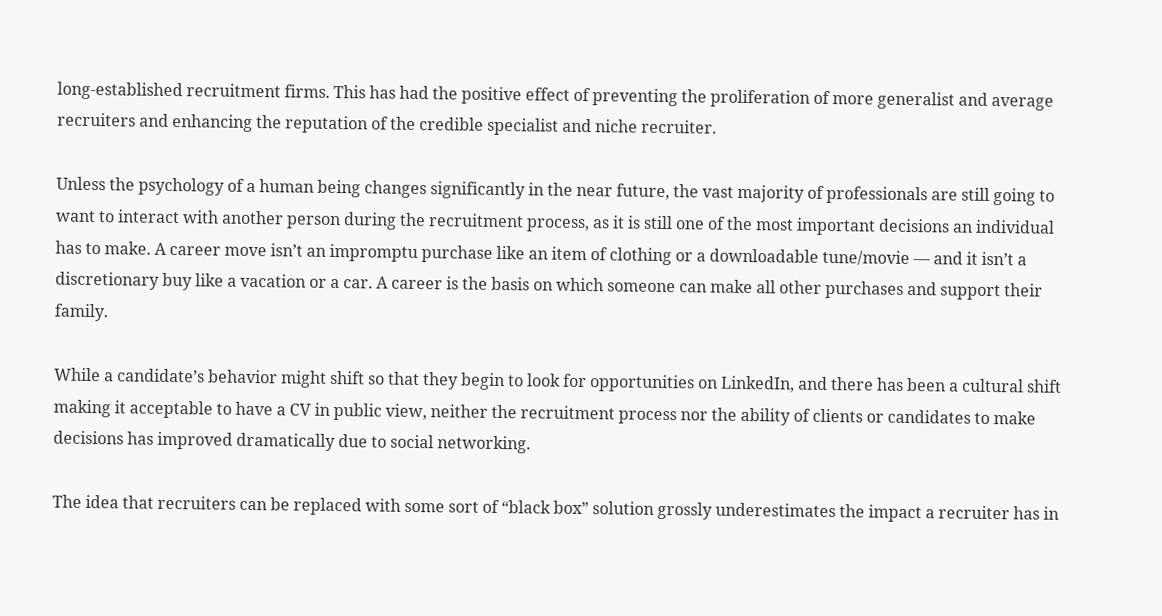long-established recruitment firms. This has had the positive effect of preventing the proliferation of more generalist and average recruiters and enhancing the reputation of the credible specialist and niche recruiter.

Unless the psychology of a human being changes significantly in the near future, the vast majority of professionals are still going to want to interact with another person during the recruitment process, as it is still one of the most important decisions an individual has to make. A career move isn’t an impromptu purchase like an item of clothing or a downloadable tune/movie — and it isn’t a discretionary buy like a vacation or a car. A career is the basis on which someone can make all other purchases and support their family.

While a candidate’s behavior might shift so that they begin to look for opportunities on LinkedIn, and there has been a cultural shift making it acceptable to have a CV in public view, neither the recruitment process nor the ability of clients or candidates to make decisions has improved dramatically due to social networking.

The idea that recruiters can be replaced with some sort of “black box” solution grossly underestimates the impact a recruiter has in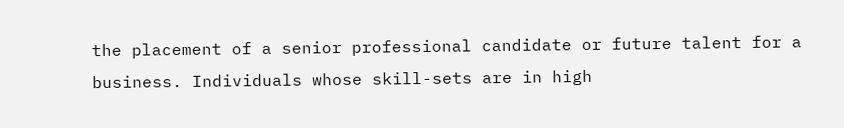the placement of a senior professional candidate or future talent for a business. Individuals whose skill-sets are in high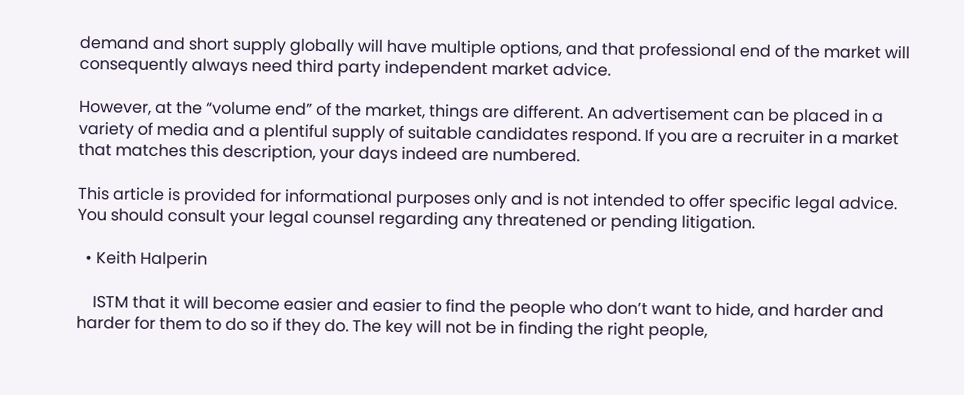demand and short supply globally will have multiple options, and that professional end of the market will consequently always need third party independent market advice.

However, at the “volume end” of the market, things are different. An advertisement can be placed in a variety of media and a plentiful supply of suitable candidates respond. If you are a recruiter in a market that matches this description, your days indeed are numbered.

This article is provided for informational purposes only and is not intended to offer specific legal advice. You should consult your legal counsel regarding any threatened or pending litigation.

  • Keith Halperin

    ISTM that it will become easier and easier to find the people who don’t want to hide, and harder and harder for them to do so if they do. The key will not be in finding the right people,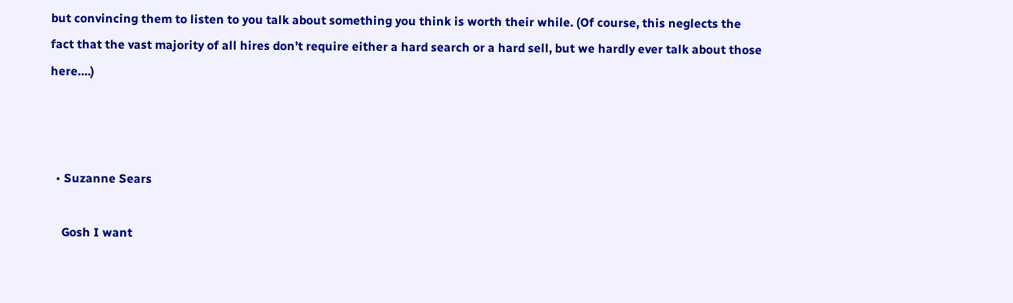but convincing them to listen to you talk about something you think is worth their while. (Of course, this neglects the fact that the vast majority of all hires don’t require either a hard search or a hard sell, but we hardly ever talk about those here….)



  • Suzanne Sears

    Gosh I want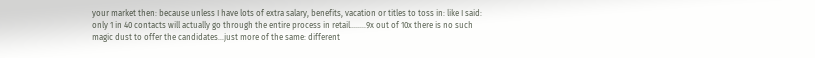your market then: because unless I have lots of extra salary, benefits, vacation or titles to toss in: like I said: only 1 in 40 contacts will actually go through the entire process in retail……..9x out of 10x there is no such magic dust to offer the candidates…just more of the same: different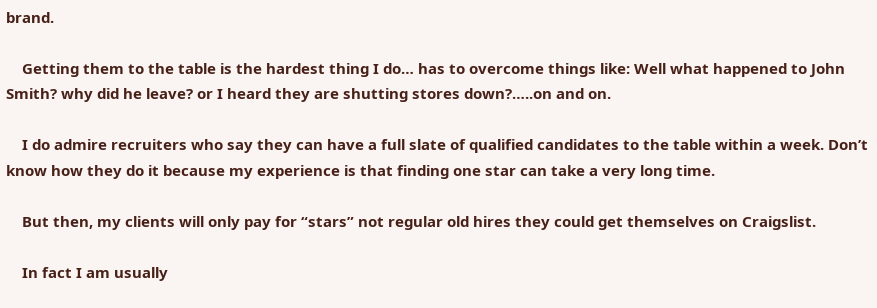brand.

    Getting them to the table is the hardest thing I do… has to overcome things like: Well what happened to John Smith? why did he leave? or I heard they are shutting stores down?…..on and on.

    I do admire recruiters who say they can have a full slate of qualified candidates to the table within a week. Don’t know how they do it because my experience is that finding one star can take a very long time.

    But then, my clients will only pay for “stars” not regular old hires they could get themselves on Craigslist.

    In fact I am usually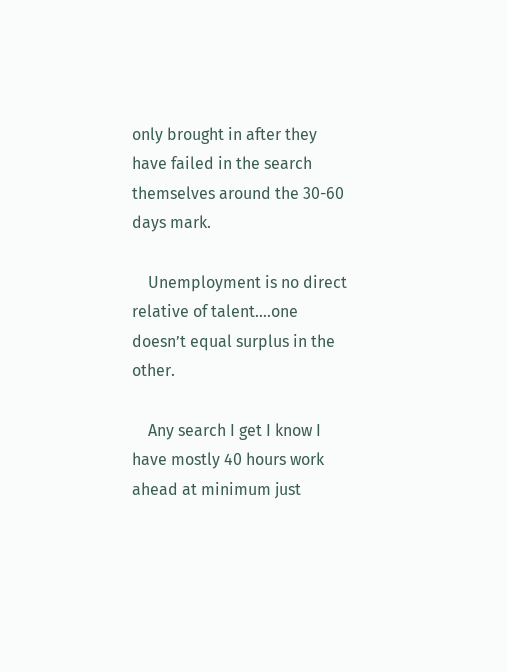only brought in after they have failed in the search themselves around the 30-60 days mark.

    Unemployment is no direct relative of talent….one doesn’t equal surplus in the other.

    Any search I get I know I have mostly 40 hours work ahead at minimum just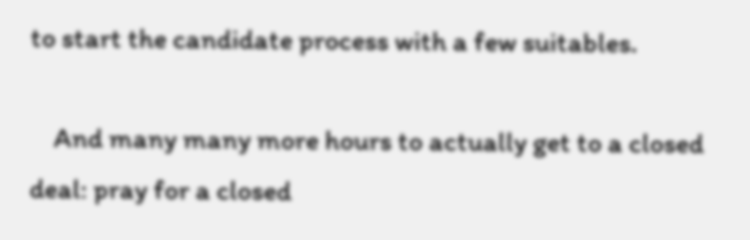to start the candidate process with a few suitables.

    And many many more hours to actually get to a closed deal: pray for a closed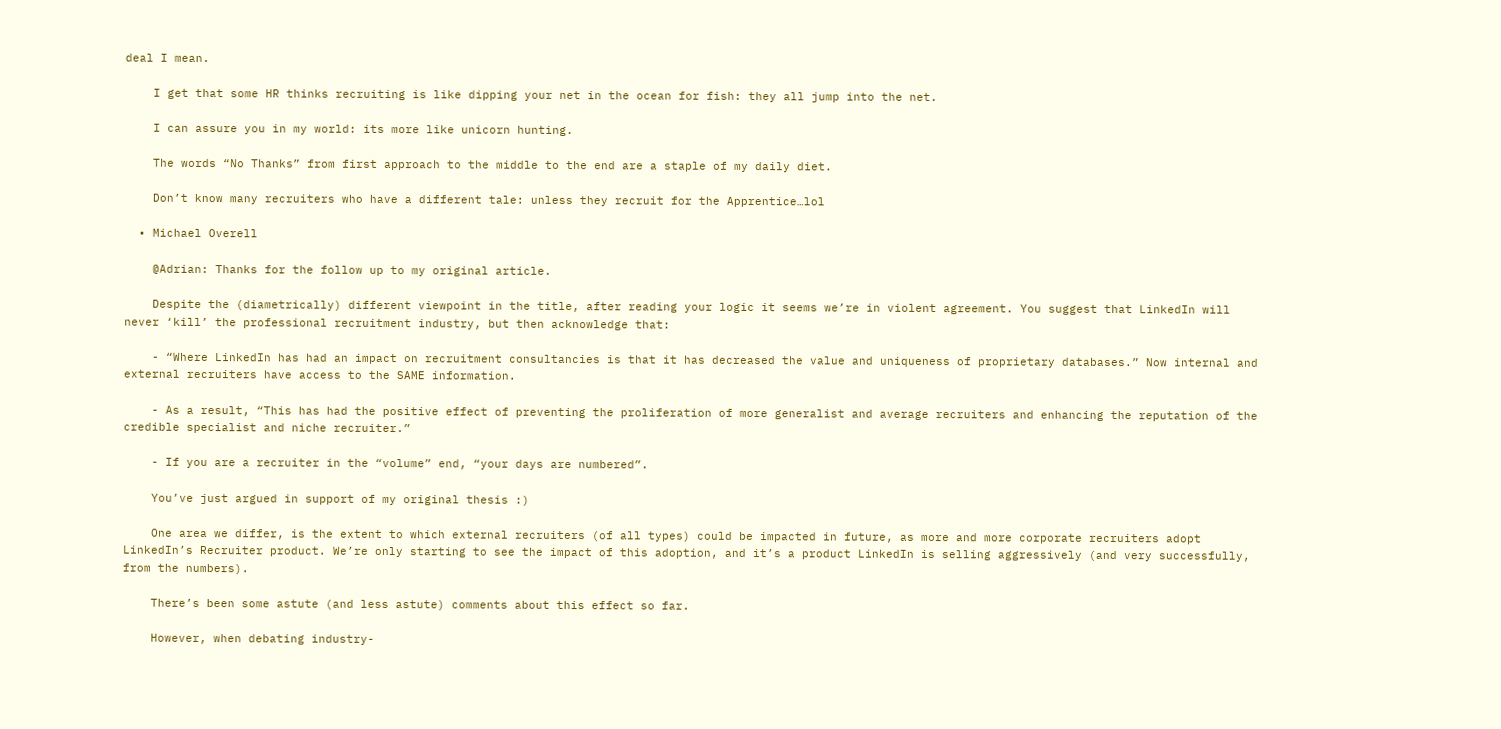deal I mean.

    I get that some HR thinks recruiting is like dipping your net in the ocean for fish: they all jump into the net.

    I can assure you in my world: its more like unicorn hunting.

    The words “No Thanks” from first approach to the middle to the end are a staple of my daily diet.

    Don’t know many recruiters who have a different tale: unless they recruit for the Apprentice…lol

  • Michael Overell

    @Adrian: Thanks for the follow up to my original article.

    Despite the (diametrically) different viewpoint in the title, after reading your logic it seems we’re in violent agreement. You suggest that LinkedIn will never ‘kill’ the professional recruitment industry, but then acknowledge that:

    - “Where LinkedIn has had an impact on recruitment consultancies is that it has decreased the value and uniqueness of proprietary databases.” Now internal and external recruiters have access to the SAME information.

    - As a result, “This has had the positive effect of preventing the proliferation of more generalist and average recruiters and enhancing the reputation of the credible specialist and niche recruiter.”

    - If you are a recruiter in the “volume” end, “your days are numbered”.

    You’ve just argued in support of my original thesis :)

    One area we differ, is the extent to which external recruiters (of all types) could be impacted in future, as more and more corporate recruiters adopt LinkedIn’s Recruiter product. We’re only starting to see the impact of this adoption, and it’s a product LinkedIn is selling aggressively (and very successfully, from the numbers).

    There’s been some astute (and less astute) comments about this effect so far.

    However, when debating industry-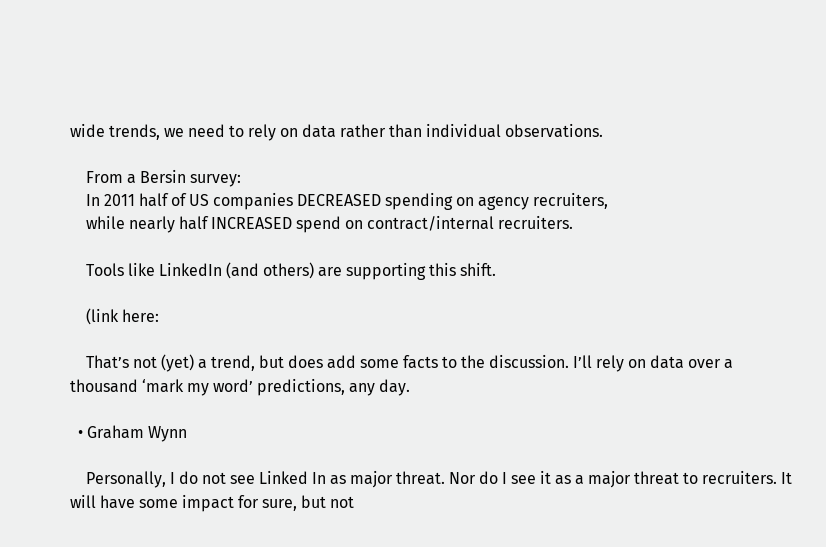wide trends, we need to rely on data rather than individual observations.

    From a Bersin survey:
    In 2011 half of US companies DECREASED spending on agency recruiters,
    while nearly half INCREASED spend on contract/internal recruiters.

    Tools like LinkedIn (and others) are supporting this shift.

    (link here:

    That’s not (yet) a trend, but does add some facts to the discussion. I’ll rely on data over a thousand ‘mark my word’ predictions, any day.

  • Graham Wynn

    Personally, I do not see Linked In as major threat. Nor do I see it as a major threat to recruiters. It will have some impact for sure, but not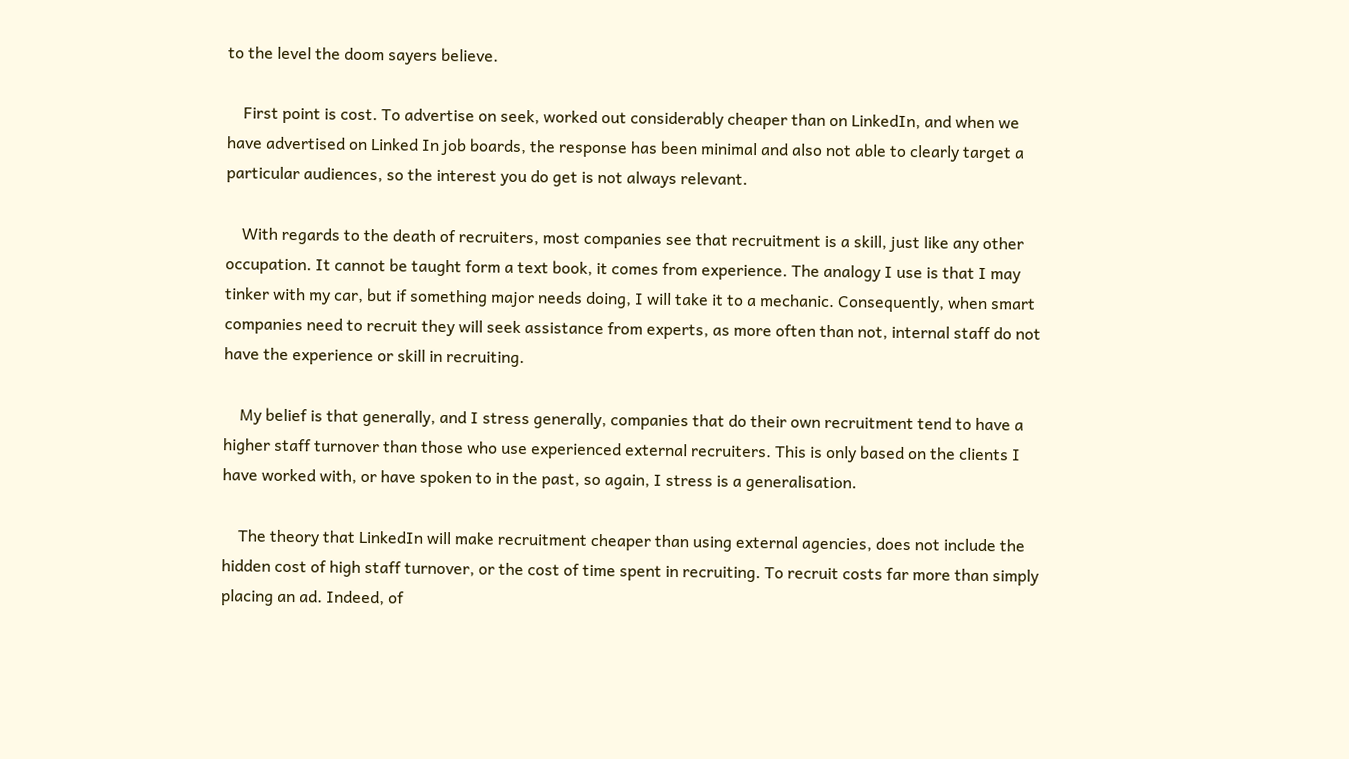to the level the doom sayers believe.

    First point is cost. To advertise on seek, worked out considerably cheaper than on LinkedIn, and when we have advertised on Linked In job boards, the response has been minimal and also not able to clearly target a particular audiences, so the interest you do get is not always relevant.

    With regards to the death of recruiters, most companies see that recruitment is a skill, just like any other occupation. It cannot be taught form a text book, it comes from experience. The analogy I use is that I may tinker with my car, but if something major needs doing, I will take it to a mechanic. Consequently, when smart companies need to recruit they will seek assistance from experts, as more often than not, internal staff do not have the experience or skill in recruiting.

    My belief is that generally, and I stress generally, companies that do their own recruitment tend to have a higher staff turnover than those who use experienced external recruiters. This is only based on the clients I have worked with, or have spoken to in the past, so again, I stress is a generalisation.

    The theory that LinkedIn will make recruitment cheaper than using external agencies, does not include the hidden cost of high staff turnover, or the cost of time spent in recruiting. To recruit costs far more than simply placing an ad. Indeed, of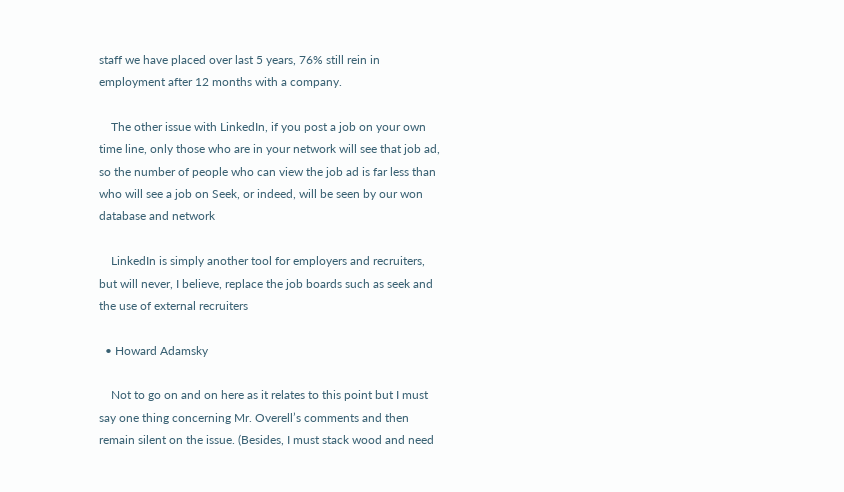staff we have placed over last 5 years, 76% still rein in employment after 12 months with a company.

    The other issue with LinkedIn, if you post a job on your own time line, only those who are in your network will see that job ad, so the number of people who can view the job ad is far less than who will see a job on Seek, or indeed, will be seen by our won database and network

    LinkedIn is simply another tool for employers and recruiters, but will never, I believe, replace the job boards such as seek and the use of external recruiters

  • Howard Adamsky

    Not to go on and on here as it relates to this point but I must say one thing concerning Mr. Overell’s comments and then remain silent on the issue. (Besides, I must stack wood and need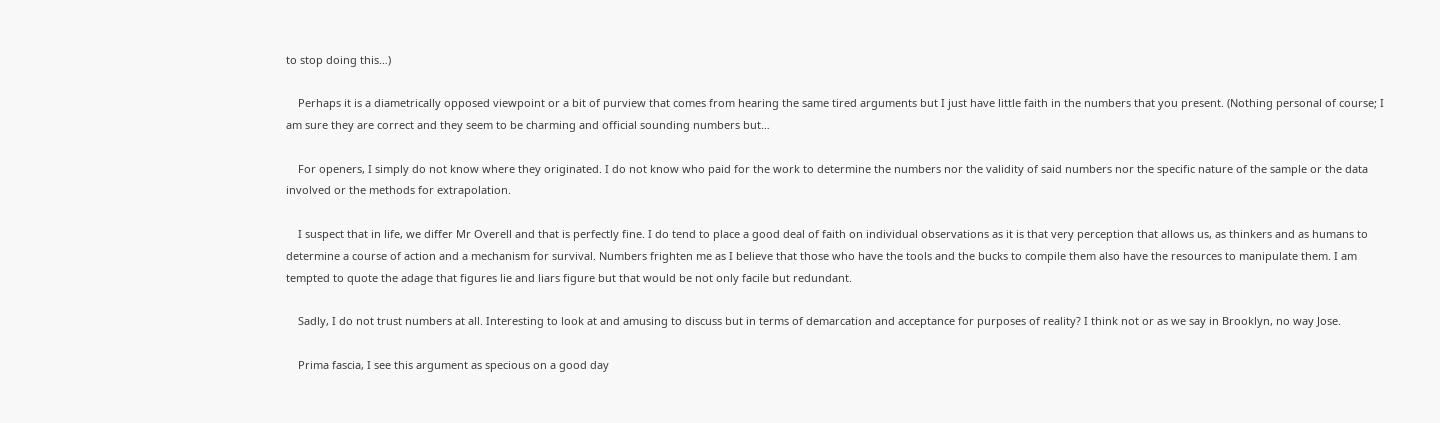to stop doing this…)

    Perhaps it is a diametrically opposed viewpoint or a bit of purview that comes from hearing the same tired arguments but I just have little faith in the numbers that you present. (Nothing personal of course; I am sure they are correct and they seem to be charming and official sounding numbers but…

    For openers, I simply do not know where they originated. I do not know who paid for the work to determine the numbers nor the validity of said numbers nor the specific nature of the sample or the data involved or the methods for extrapolation.

    I suspect that in life, we differ Mr Overell and that is perfectly fine. I do tend to place a good deal of faith on individual observations as it is that very perception that allows us, as thinkers and as humans to determine a course of action and a mechanism for survival. Numbers frighten me as I believe that those who have the tools and the bucks to compile them also have the resources to manipulate them. I am tempted to quote the adage that figures lie and liars figure but that would be not only facile but redundant.

    Sadly, I do not trust numbers at all. Interesting to look at and amusing to discuss but in terms of demarcation and acceptance for purposes of reality? I think not or as we say in Brooklyn, no way Jose.

    Prima fascia, I see this argument as specious on a good day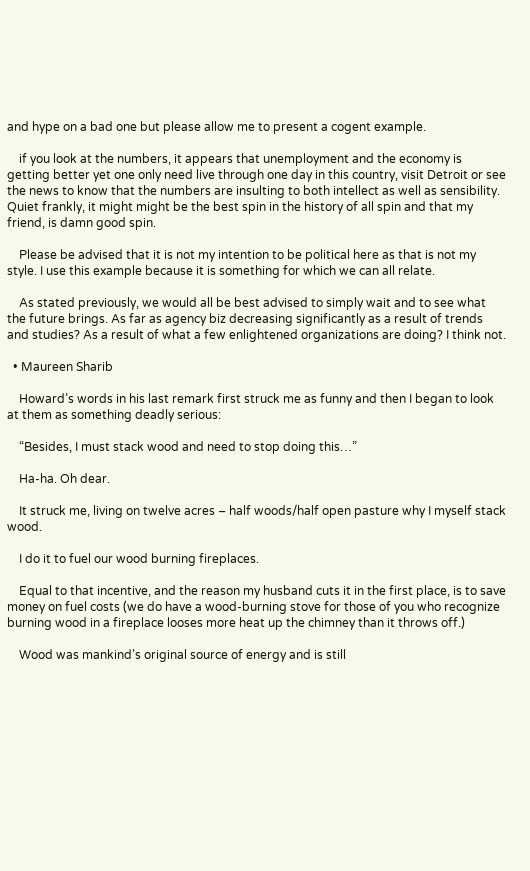and hype on a bad one but please allow me to present a cogent example.

    if you look at the numbers, it appears that unemployment and the economy is getting better yet one only need live through one day in this country, visit Detroit or see the news to know that the numbers are insulting to both intellect as well as sensibility. Quiet frankly, it might might be the best spin in the history of all spin and that my friend, is damn good spin.

    Please be advised that it is not my intention to be political here as that is not my style. I use this example because it is something for which we can all relate.

    As stated previously, we would all be best advised to simply wait and to see what the future brings. As far as agency biz decreasing significantly as a result of trends and studies? As a result of what a few enlightened organizations are doing? I think not.

  • Maureen Sharib

    Howard’s words in his last remark first struck me as funny and then I began to look at them as something deadly serious:

    “Besides, I must stack wood and need to stop doing this…”

    Ha-ha. Oh dear.

    It struck me, living on twelve acres – half woods/half open pasture why I myself stack wood.

    I do it to fuel our wood burning fireplaces.

    Equal to that incentive, and the reason my husband cuts it in the first place, is to save money on fuel costs (we do have a wood-burning stove for those of you who recognize burning wood in a fireplace looses more heat up the chimney than it throws off.)

    Wood was mankind’s original source of energy and is still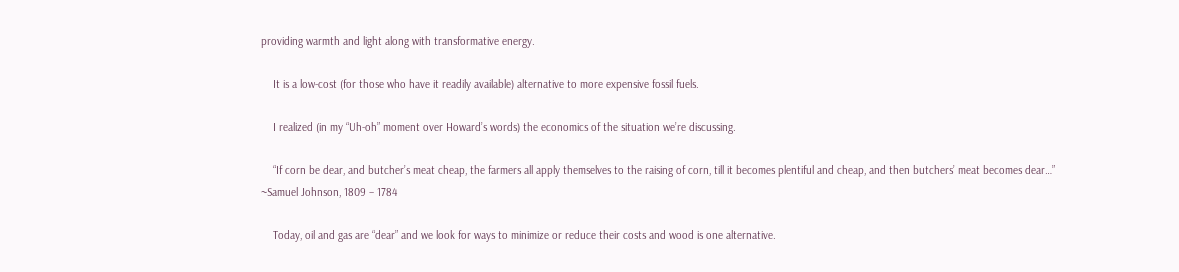providing warmth and light along with transformative energy.

    It is a low-cost (for those who have it readily available) alternative to more expensive fossil fuels.

    I realized (in my “Uh-oh” moment over Howard’s words) the economics of the situation we’re discussing.

    “If corn be dear, and butcher’s meat cheap, the farmers all apply themselves to the raising of corn, till it becomes plentiful and cheap, and then butchers’ meat becomes dear…” ~Samuel Johnson, 1809 – 1784

    Today, oil and gas are “dear” and we look for ways to minimize or reduce their costs and wood is one alternative.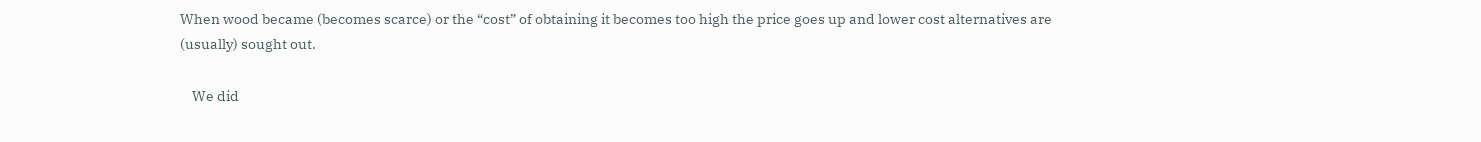When wood became (becomes scarce) or the “cost” of obtaining it becomes too high the price goes up and lower cost alternatives are (usually) sought out.

    We did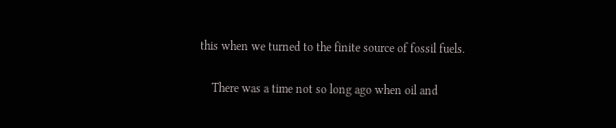this when we turned to the finite source of fossil fuels.

    There was a time not so long ago when oil and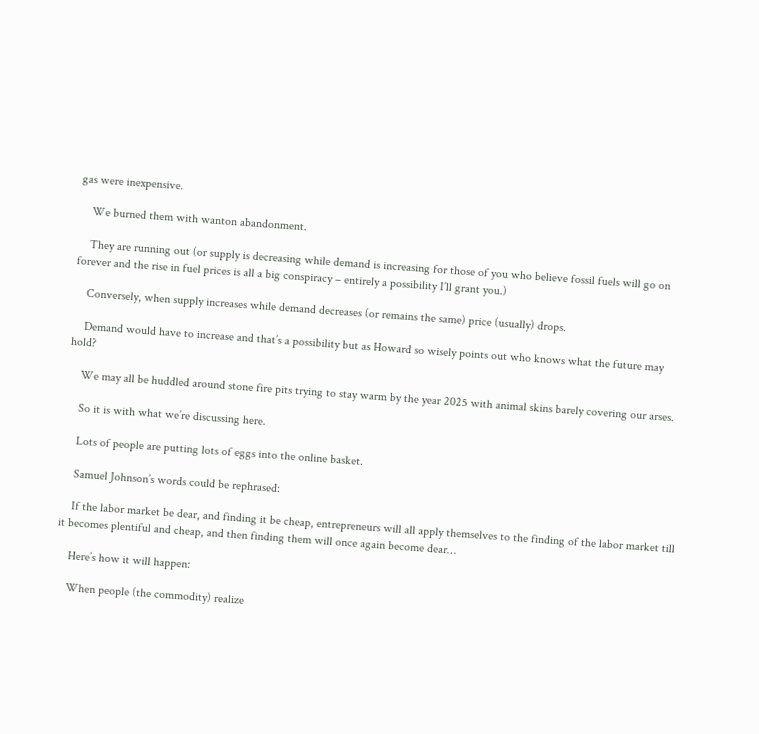gas were inexpensive.

    We burned them with wanton abandonment.

    They are running out (or supply is decreasing while demand is increasing for those of you who believe fossil fuels will go on forever and the rise in fuel prices is all a big conspiracy – entirely a possibility I’ll grant you.)

    Conversely, when supply increases while demand decreases (or remains the same) price (usually) drops.

    Demand would have to increase and that’s a possibility but as Howard so wisely points out who knows what the future may hold?

    We may all be huddled around stone fire pits trying to stay warm by the year 2025 with animal skins barely covering our arses.

    So it is with what we’re discussing here.

    Lots of people are putting lots of eggs into the online basket.

    Samuel Johnson’s words could be rephrased:

    If the labor market be dear, and finding it be cheap, entrepreneurs will all apply themselves to the finding of the labor market till it becomes plentiful and cheap, and then finding them will once again become dear…

    Here’s how it will happen:

    When people (the commodity) realize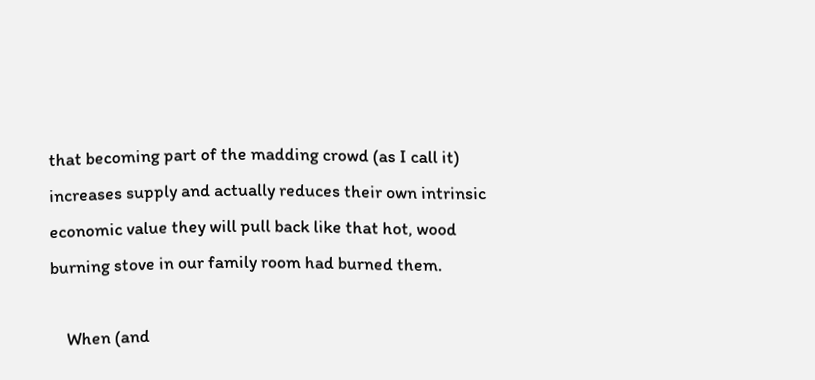that becoming part of the madding crowd (as I call it) increases supply and actually reduces their own intrinsic economic value they will pull back like that hot, wood burning stove in our family room had burned them.

    When (and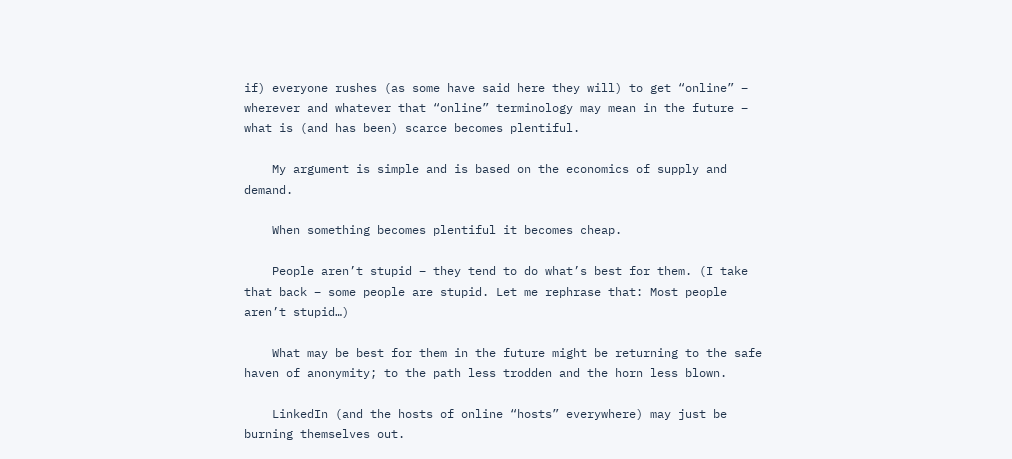if) everyone rushes (as some have said here they will) to get “online” – wherever and whatever that “online” terminology may mean in the future – what is (and has been) scarce becomes plentiful.

    My argument is simple and is based on the economics of supply and demand.

    When something becomes plentiful it becomes cheap.

    People aren’t stupid – they tend to do what’s best for them. (I take that back – some people are stupid. Let me rephrase that: Most people aren’t stupid…)

    What may be best for them in the future might be returning to the safe haven of anonymity; to the path less trodden and the horn less blown.

    LinkedIn (and the hosts of online “hosts” everywhere) may just be burning themselves out.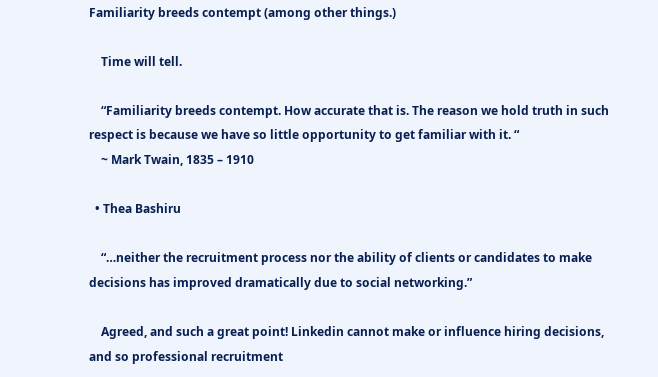Familiarity breeds contempt (among other things.)

    Time will tell.

    “Familiarity breeds contempt. How accurate that is. The reason we hold truth in such respect is because we have so little opportunity to get familiar with it. “
    ~ Mark Twain, 1835 – 1910

  • Thea Bashiru

    “…neither the recruitment process nor the ability of clients or candidates to make decisions has improved dramatically due to social networking.”

    Agreed, and such a great point! Linkedin cannot make or influence hiring decisions, and so professional recruitment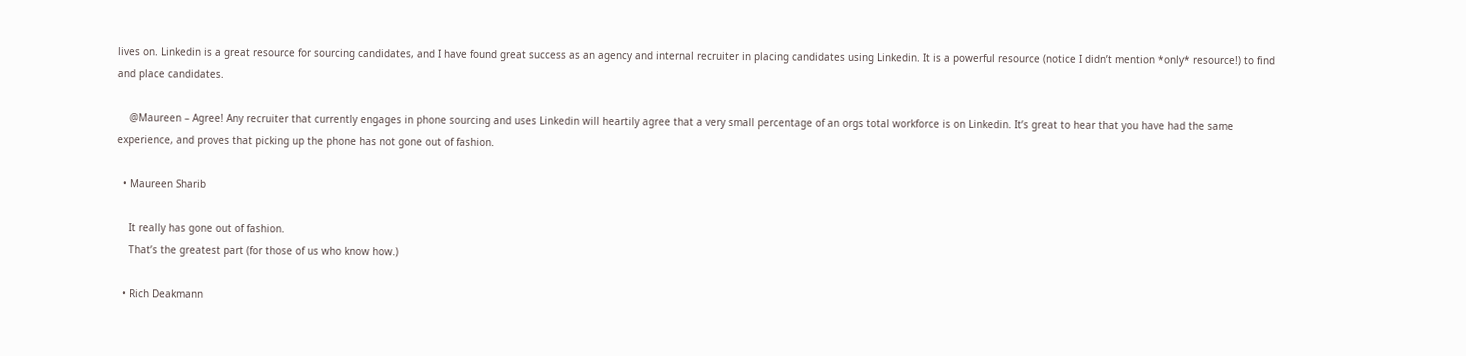lives on. Linkedin is a great resource for sourcing candidates, and I have found great success as an agency and internal recruiter in placing candidates using Linkedin. It is a powerful resource (notice I didn’t mention *only* resource!) to find and place candidates.

    @Maureen – Agree! Any recruiter that currently engages in phone sourcing and uses Linkedin will heartily agree that a very small percentage of an orgs total workforce is on Linkedin. It’s great to hear that you have had the same experience, and proves that picking up the phone has not gone out of fashion.

  • Maureen Sharib

    It really has gone out of fashion.
    That’s the greatest part (for those of us who know how.)

  • Rich Deakmann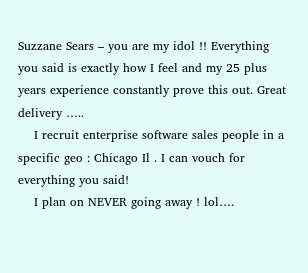Suzzane Sears – you are my idol !! Everything you said is exactly how I feel and my 25 plus years experience constantly prove this out. Great delivery …..
    I recruit enterprise software sales people in a specific geo : Chicago Il . I can vouch for everything you said!
    I plan on NEVER going away ! lol….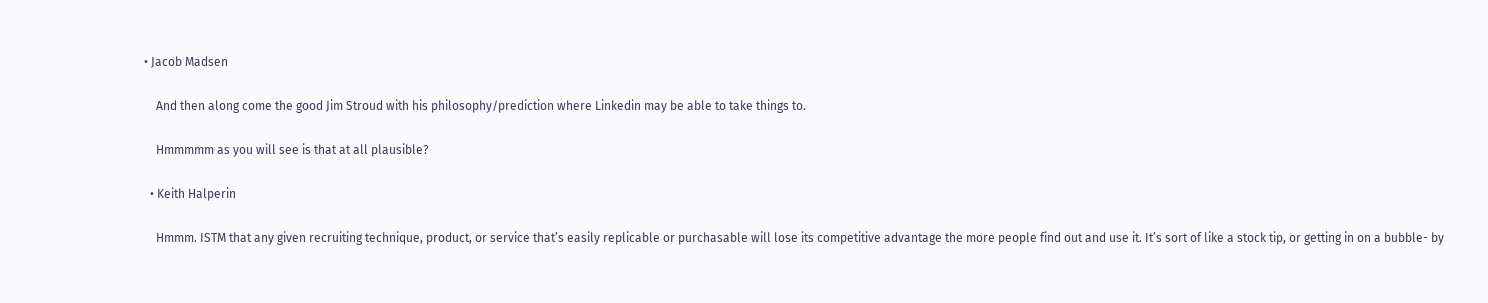• Jacob Madsen

    And then along come the good Jim Stroud with his philosophy/prediction where Linkedin may be able to take things to.

    Hmmmmm as you will see is that at all plausible?

  • Keith Halperin

    Hmmm. ISTM that any given recruiting technique, product, or service that’s easily replicable or purchasable will lose its competitive advantage the more people find out and use it. It’s sort of like a stock tip, or getting in on a bubble- by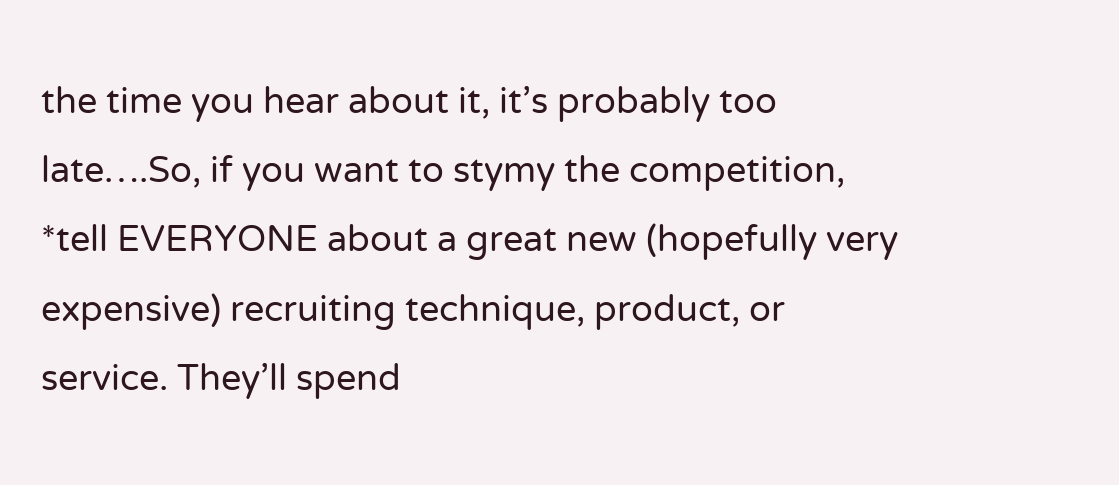the time you hear about it, it’s probably too late….So, if you want to stymy the competition, *tell EVERYONE about a great new (hopefully very expensive) recruiting technique, product, or service. They’ll spend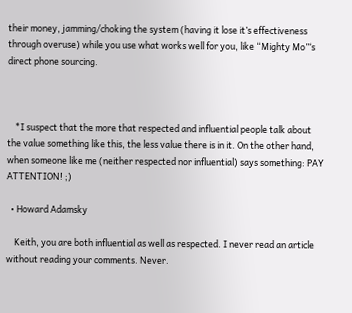their money, jamming/choking the system (having it lose it’s effectiveness through overuse) while you use what works well for you, like “Mighty Mo”‘s direct phone sourcing.



    *I suspect that the more that respected and influential people talk about the value something like this, the less value there is in it. On the other hand, when someone like me (neither respected nor influential) says something: PAY ATTENTION! ;)

  • Howard Adamsky

    Keith, you are both influential as well as respected. I never read an article without reading your comments. Never.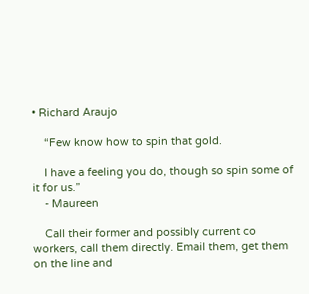• Richard Araujo

    “Few know how to spin that gold.

    I have a feeling you do, though so spin some of it for us.”
    - Maureen

    Call their former and possibly current co workers, call them directly. Email them, get them on the line and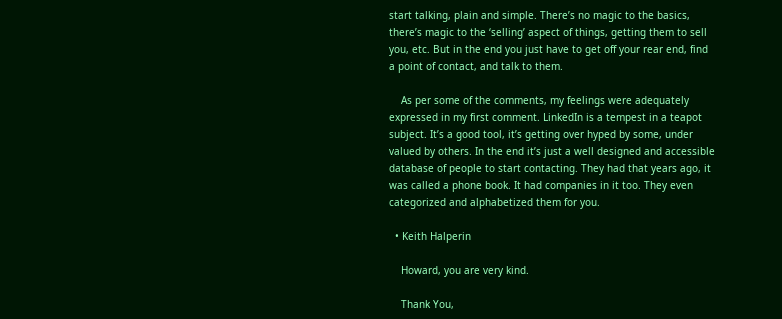start talking, plain and simple. There’s no magic to the basics, there’s magic to the ‘selling’ aspect of things, getting them to sell you, etc. But in the end you just have to get off your rear end, find a point of contact, and talk to them.

    As per some of the comments, my feelings were adequately expressed in my first comment. LinkedIn is a tempest in a teapot subject. It’s a good tool, it’s getting over hyped by some, under valued by others. In the end it’s just a well designed and accessible database of people to start contacting. They had that years ago, it was called a phone book. It had companies in it too. They even categorized and alphabetized them for you.

  • Keith Halperin

    Howard, you are very kind.

    Thank You,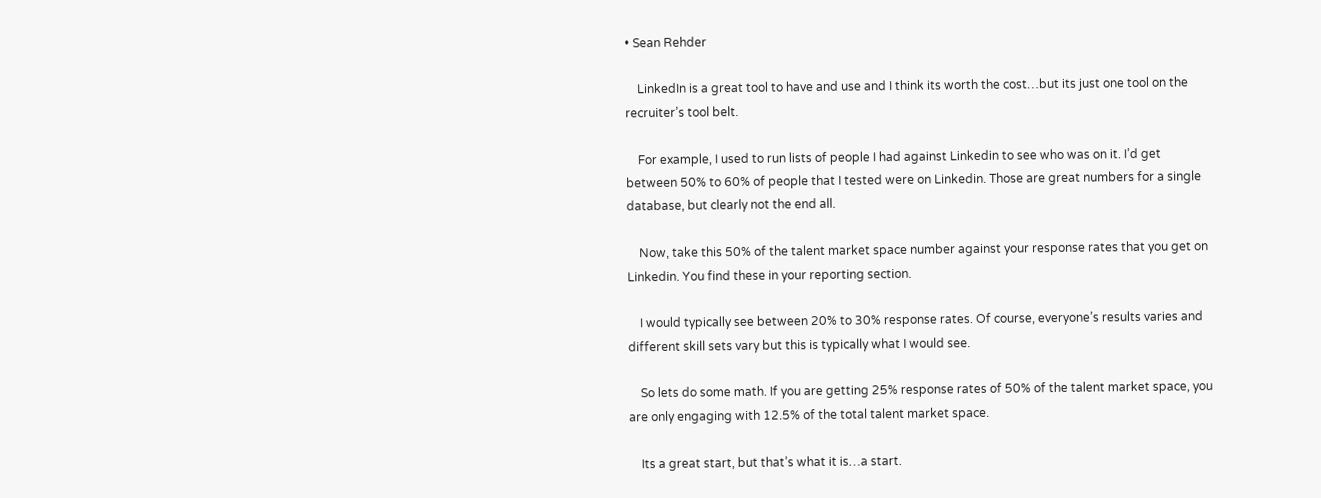• Sean Rehder

    LinkedIn is a great tool to have and use and I think its worth the cost…but its just one tool on the recruiter’s tool belt.

    For example, I used to run lists of people I had against Linkedin to see who was on it. I’d get between 50% to 60% of people that I tested were on Linkedin. Those are great numbers for a single database, but clearly not the end all.

    Now, take this 50% of the talent market space number against your response rates that you get on Linkedin. You find these in your reporting section.

    I would typically see between 20% to 30% response rates. Of course, everyone’s results varies and different skill sets vary but this is typically what I would see.

    So lets do some math. If you are getting 25% response rates of 50% of the talent market space, you are only engaging with 12.5% of the total talent market space.

    Its a great start, but that’s what it is…a start.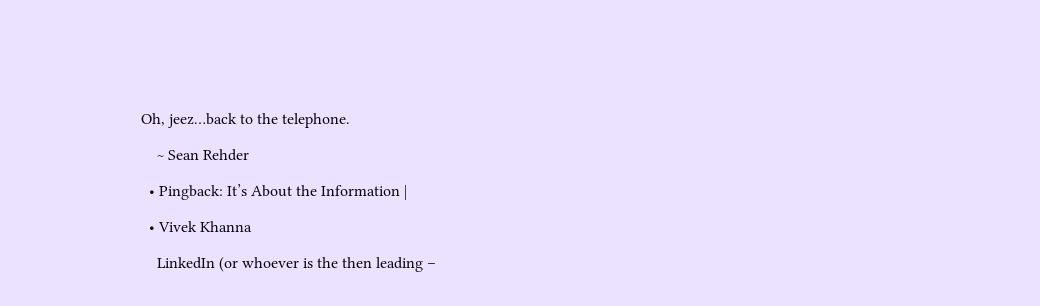Oh, jeez…back to the telephone.

    ~ Sean Rehder

  • Pingback: It’s About the Information |

  • Vivek Khanna

    LinkedIn (or whoever is the then leading –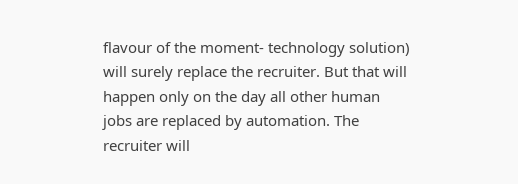flavour of the moment- technology solution) will surely replace the recruiter. But that will happen only on the day all other human jobs are replaced by automation. The recruiter will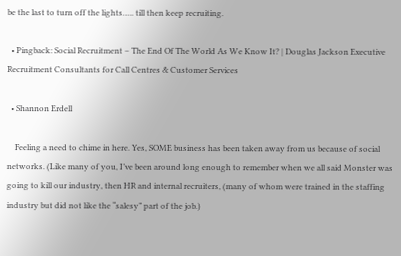be the last to turn off the lights….. till then keep recruiting.

  • Pingback: Social Recruitment – The End Of The World As We Know It? | Douglas Jackson Executive Recruitment Consultants for Call Centres & Customer Services

  • Shannon Erdell

    Feeling a need to chime in here. Yes, SOME business has been taken away from us because of social networks. (Like many of you, I’ve been around long enough to remember when we all said Monster was going to kill our industry, then HR and internal recruiters, (many of whom were trained in the staffing industry but did not like the “salesy” part of the job.)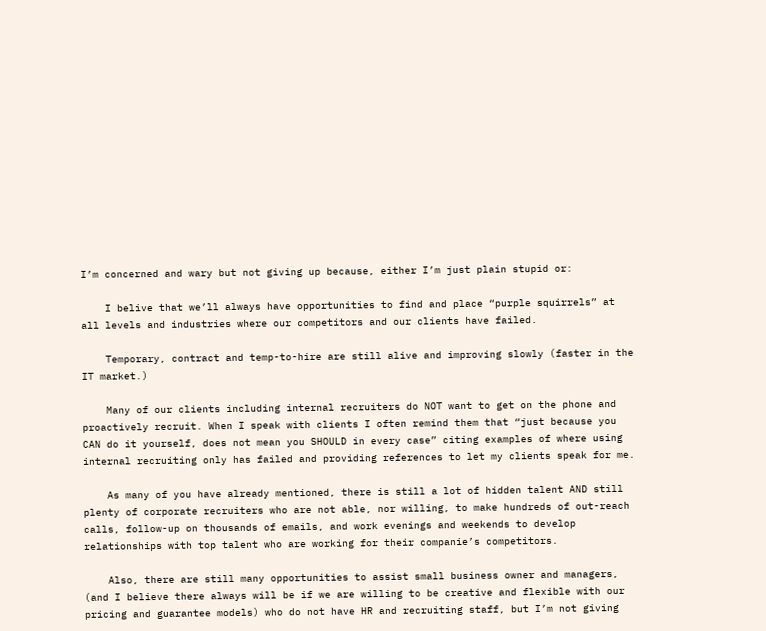I’m concerned and wary but not giving up because, either I’m just plain stupid or:

    I belive that we’ll always have opportunities to find and place “purple squirrels” at all levels and industries where our competitors and our clients have failed.

    Temporary, contract and temp-to-hire are still alive and improving slowly (faster in the IT market.)

    Many of our clients including internal recruiters do NOT want to get on the phone and proactively recruit. When I speak with clients I often remind them that “just because you CAN do it yourself, does not mean you SHOULD in every case” citing examples of where using internal recruiting only has failed and providing references to let my clients speak for me.

    As many of you have already mentioned, there is still a lot of hidden talent AND still plenty of corporate recruiters who are not able, nor willing, to make hundreds of out-reach calls, follow-up on thousands of emails, and work evenings and weekends to develop relationships with top talent who are working for their companie’s competitors.

    Also, there are still many opportunities to assist small business owner and managers, (and I believe there always will be if we are willing to be creative and flexible with our pricing and guarantee models) who do not have HR and recruiting staff, but I’m not giving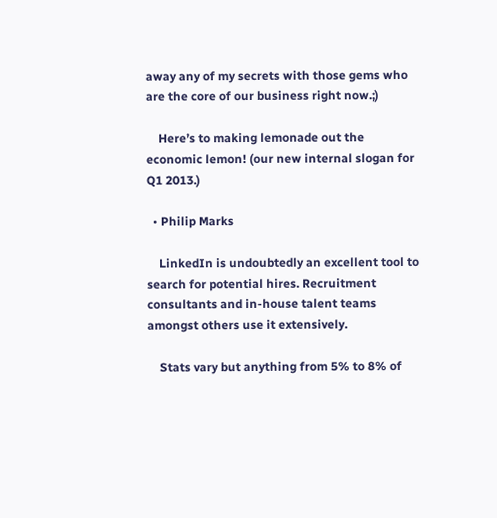away any of my secrets with those gems who are the core of our business right now.;)

    Here’s to making lemonade out the economic lemon! (our new internal slogan for Q1 2013.)

  • Philip Marks

    LinkedIn is undoubtedly an excellent tool to search for potential hires. Recruitment consultants and in-house talent teams amongst others use it extensively.

    Stats vary but anything from 5% to 8% of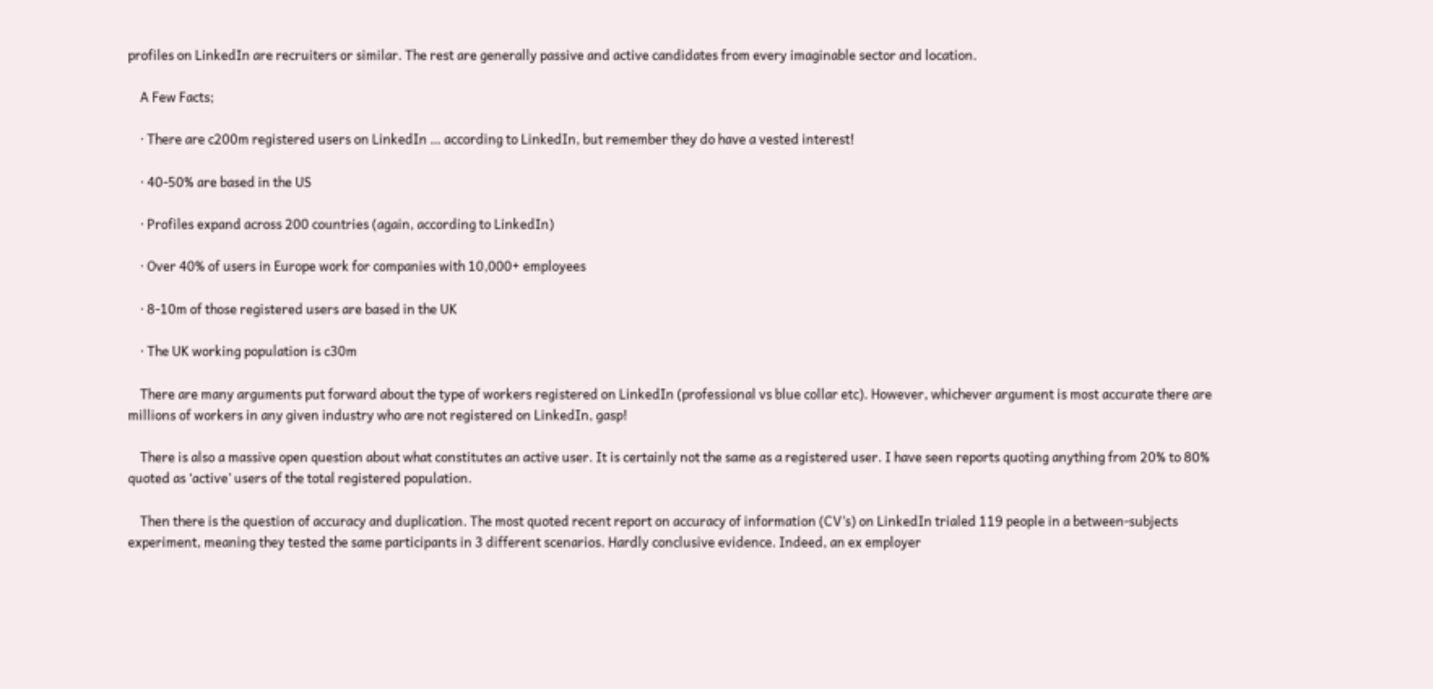profiles on LinkedIn are recruiters or similar. The rest are generally passive and active candidates from every imaginable sector and location.

    A Few Facts;

    · There are c200m registered users on LinkedIn … according to LinkedIn, but remember they do have a vested interest!

    · 40-50% are based in the US

    · Profiles expand across 200 countries (again, according to LinkedIn)

    · Over 40% of users in Europe work for companies with 10,000+ employees

    · 8-10m of those registered users are based in the UK

    · The UK working population is c30m

    There are many arguments put forward about the type of workers registered on LinkedIn (professional vs blue collar etc). However, whichever argument is most accurate there are millions of workers in any given industry who are not registered on LinkedIn, gasp!

    There is also a massive open question about what constitutes an active user. It is certainly not the same as a registered user. I have seen reports quoting anything from 20% to 80% quoted as ‘active’ users of the total registered population.

    Then there is the question of accuracy and duplication. The most quoted recent report on accuracy of information (CV’s) on LinkedIn trialed 119 people in a between-subjects experiment, meaning they tested the same participants in 3 different scenarios. Hardly conclusive evidence. Indeed, an ex employer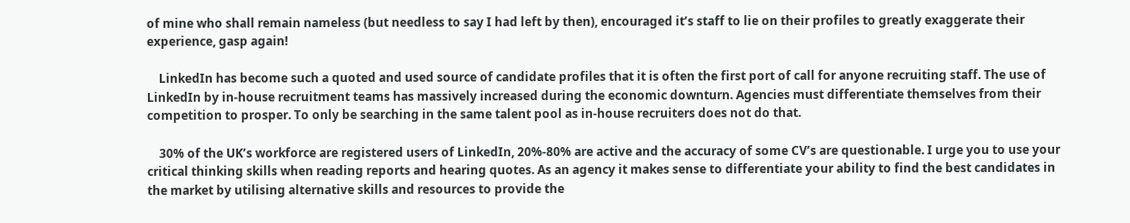of mine who shall remain nameless (but needless to say I had left by then), encouraged it’s staff to lie on their profiles to greatly exaggerate their experience, gasp again!

    LinkedIn has become such a quoted and used source of candidate profiles that it is often the first port of call for anyone recruiting staff. The use of LinkedIn by in-house recruitment teams has massively increased during the economic downturn. Agencies must differentiate themselves from their competition to prosper. To only be searching in the same talent pool as in-house recruiters does not do that.

    30% of the UK’s workforce are registered users of LinkedIn, 20%-80% are active and the accuracy of some CV’s are questionable. I urge you to use your critical thinking skills when reading reports and hearing quotes. As an agency it makes sense to differentiate your ability to find the best candidates in the market by utilising alternative skills and resources to provide the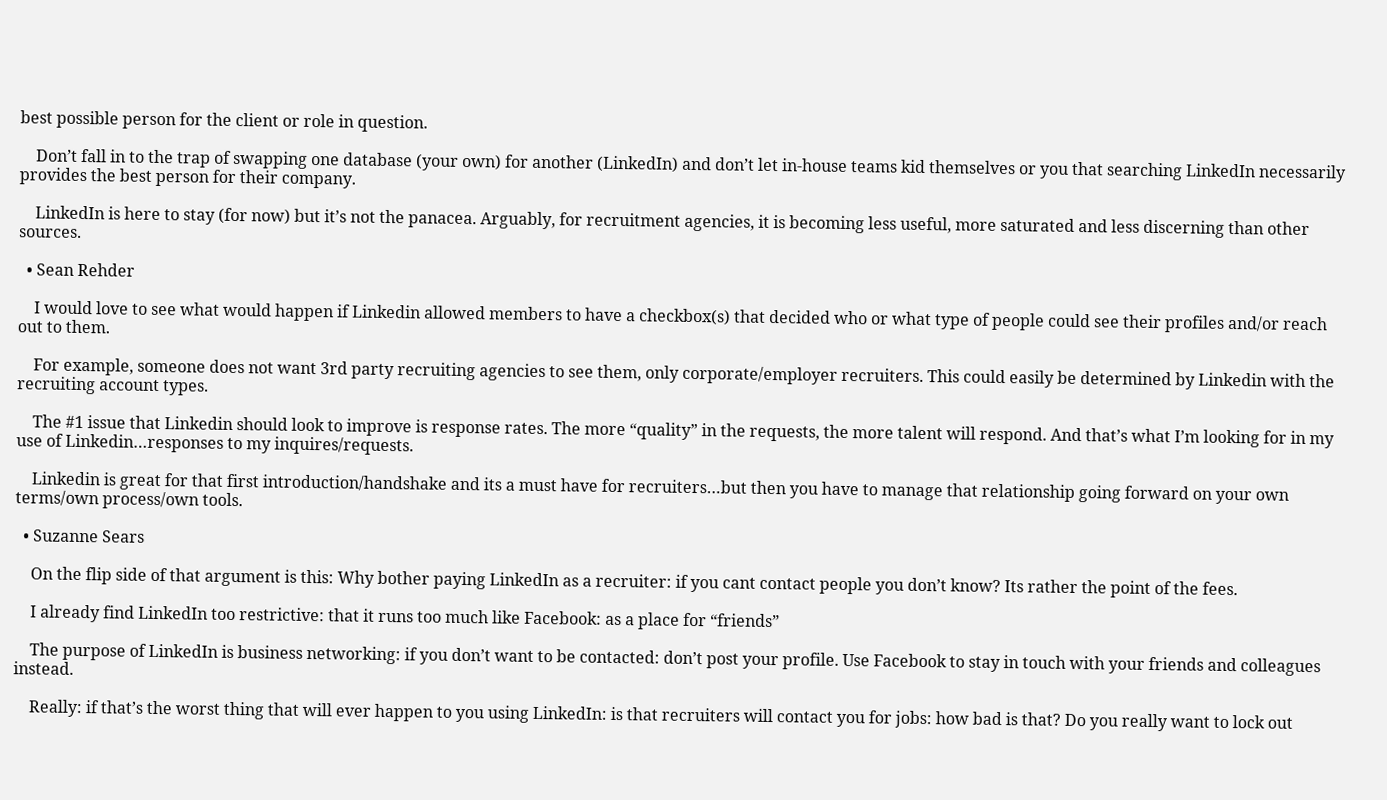best possible person for the client or role in question.

    Don’t fall in to the trap of swapping one database (your own) for another (LinkedIn) and don’t let in-house teams kid themselves or you that searching LinkedIn necessarily provides the best person for their company.

    LinkedIn is here to stay (for now) but it’s not the panacea. Arguably, for recruitment agencies, it is becoming less useful, more saturated and less discerning than other sources.

  • Sean Rehder

    I would love to see what would happen if Linkedin allowed members to have a checkbox(s) that decided who or what type of people could see their profiles and/or reach out to them.

    For example, someone does not want 3rd party recruiting agencies to see them, only corporate/employer recruiters. This could easily be determined by Linkedin with the recruiting account types.

    The #1 issue that Linkedin should look to improve is response rates. The more “quality” in the requests, the more talent will respond. And that’s what I’m looking for in my use of Linkedin…responses to my inquires/requests.

    Linkedin is great for that first introduction/handshake and its a must have for recruiters…but then you have to manage that relationship going forward on your own terms/own process/own tools.

  • Suzanne Sears

    On the flip side of that argument is this: Why bother paying LinkedIn as a recruiter: if you cant contact people you don’t know? Its rather the point of the fees.

    I already find LinkedIn too restrictive: that it runs too much like Facebook: as a place for “friends”

    The purpose of LinkedIn is business networking: if you don’t want to be contacted: don’t post your profile. Use Facebook to stay in touch with your friends and colleagues instead.

    Really: if that’s the worst thing that will ever happen to you using LinkedIn: is that recruiters will contact you for jobs: how bad is that? Do you really want to lock out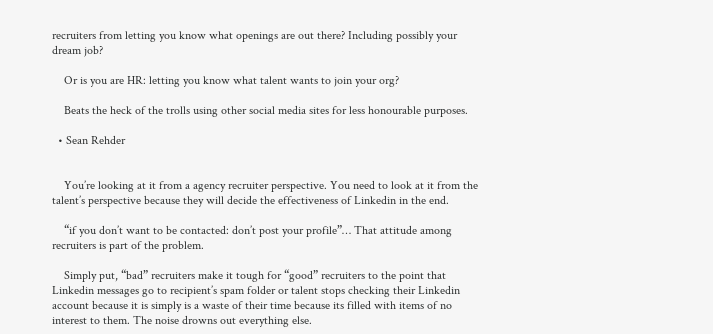recruiters from letting you know what openings are out there? Including possibly your dream job?

    Or is you are HR: letting you know what talent wants to join your org?

    Beats the heck of the trolls using other social media sites for less honourable purposes.

  • Sean Rehder


    You’re looking at it from a agency recruiter perspective. You need to look at it from the talent’s perspective because they will decide the effectiveness of Linkedin in the end.

    “if you don’t want to be contacted: don’t post your profile”… That attitude among recruiters is part of the problem.

    Simply put, “bad” recruiters make it tough for “good” recruiters to the point that Linkedin messages go to recipient’s spam folder or talent stops checking their Linkedin account because it is simply is a waste of their time because its filled with items of no interest to them. The noise drowns out everything else.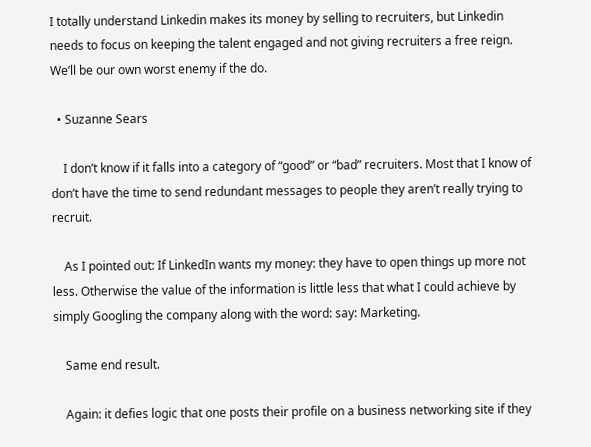I totally understand Linkedin makes its money by selling to recruiters, but Linkedin needs to focus on keeping the talent engaged and not giving recruiters a free reign. We’ll be our own worst enemy if the do.

  • Suzanne Sears

    I don’t know if it falls into a category of “good” or “bad” recruiters. Most that I know of don’t have the time to send redundant messages to people they aren’t really trying to recruit.

    As I pointed out: If LinkedIn wants my money: they have to open things up more not less. Otherwise the value of the information is little less that what I could achieve by simply Googling the company along with the word: say: Marketing.

    Same end result.

    Again: it defies logic that one posts their profile on a business networking site if they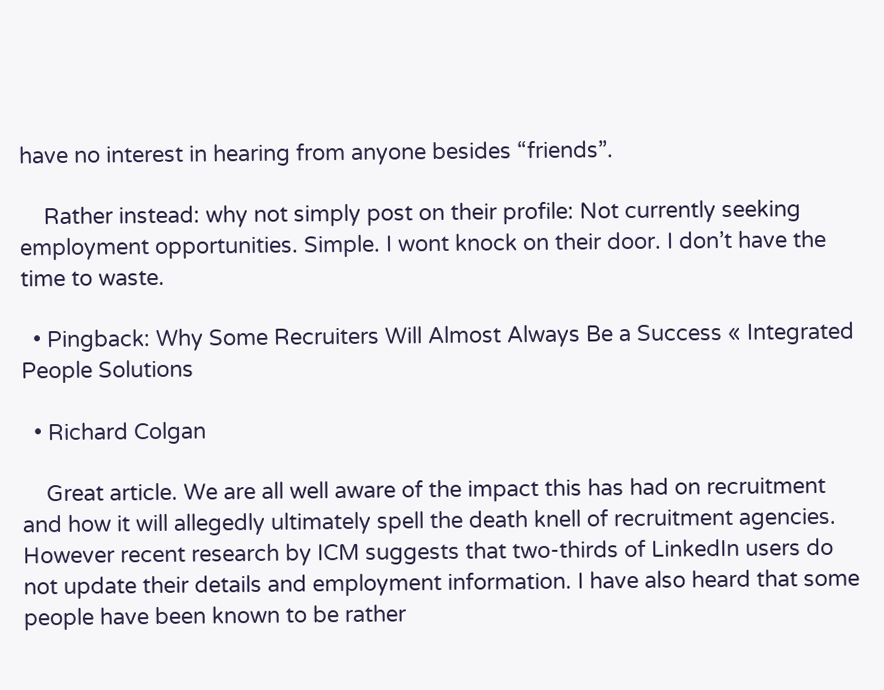have no interest in hearing from anyone besides “friends”.

    Rather instead: why not simply post on their profile: Not currently seeking employment opportunities. Simple. I wont knock on their door. I don’t have the time to waste.

  • Pingback: Why Some Recruiters Will Almost Always Be a Success « Integrated People Solutions

  • Richard Colgan

    Great article. We are all well aware of the impact this has had on recruitment and how it will allegedly ultimately spell the death knell of recruitment agencies. However recent research by ICM suggests that two-thirds of LinkedIn users do not update their details and employment information. I have also heard that some people have been known to be rather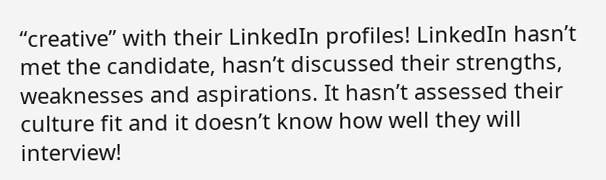“creative” with their LinkedIn profiles! LinkedIn hasn’t met the candidate, hasn’t discussed their strengths, weaknesses and aspirations. It hasn’t assessed their culture fit and it doesn’t know how well they will interview!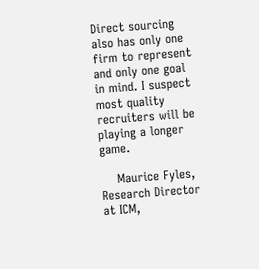Direct sourcing also has only one firm to represent and only one goal in mind. I suspect most quality recruiters will be playing a longer game.

    Maurice Fyles, Research Director at ICM,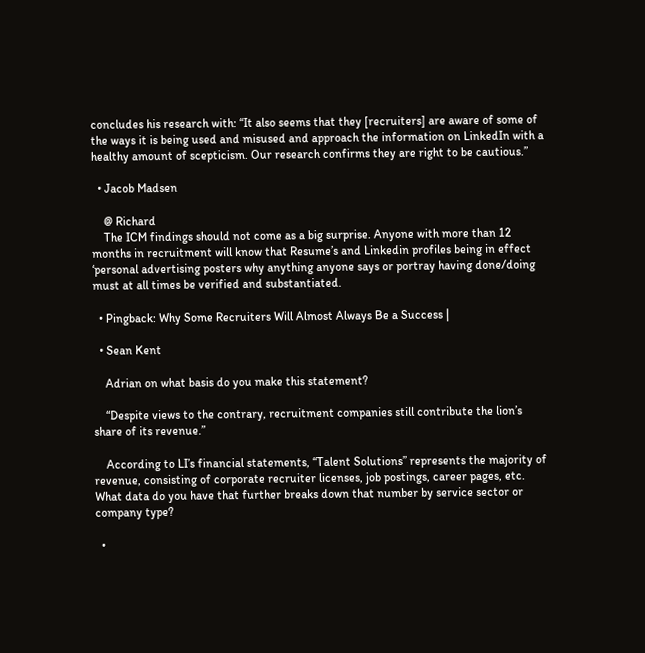concludes his research with: “It also seems that they [recruiters] are aware of some of the ways it is being used and misused and approach the information on LinkedIn with a healthy amount of scepticism. Our research confirms they are right to be cautious.”

  • Jacob Madsen

    @ Richard
    The ICM findings should not come as a big surprise. Anyone with more than 12 months in recruitment will know that Resume’s and Linkedin profiles being in effect ‘personal advertising posters why anything anyone says or portray having done/doing must at all times be verified and substantiated.

  • Pingback: Why Some Recruiters Will Almost Always Be a Success |

  • Sean Kent

    Adrian on what basis do you make this statement?

    “Despite views to the contrary, recruitment companies still contribute the lion’s share of its revenue.”

    According to LI’s financial statements, “Talent Solutions” represents the majority of revenue, consisting of corporate recruiter licenses, job postings, career pages, etc. What data do you have that further breaks down that number by service sector or company type?

  •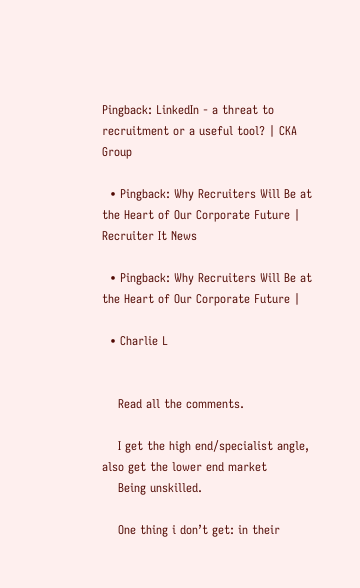Pingback: LinkedIn - a threat to recruitment or a useful tool? | CKA Group

  • Pingback: Why Recruiters Will Be at the Heart of Our Corporate Future | Recruiter It News

  • Pingback: Why Recruiters Will Be at the Heart of Our Corporate Future |

  • Charlie L


    Read all the comments.

    I get the high end/specialist angle, also get the lower end market
    Being unskilled.

    One thing i don’t get: in their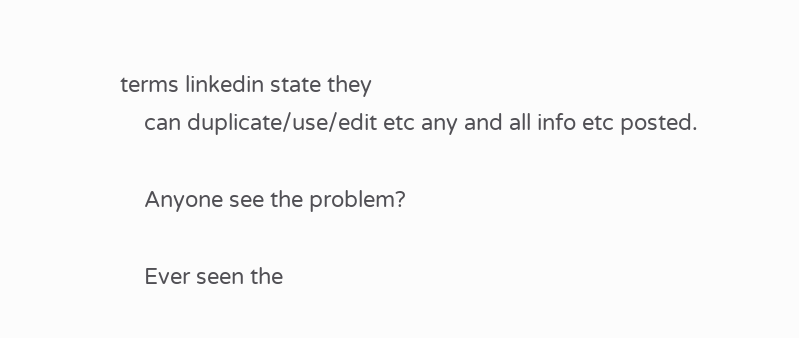terms linkedin state they
    can duplicate/use/edit etc any and all info etc posted.

    Anyone see the problem?

    Ever seen the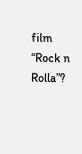film “Rock n Rolla”?